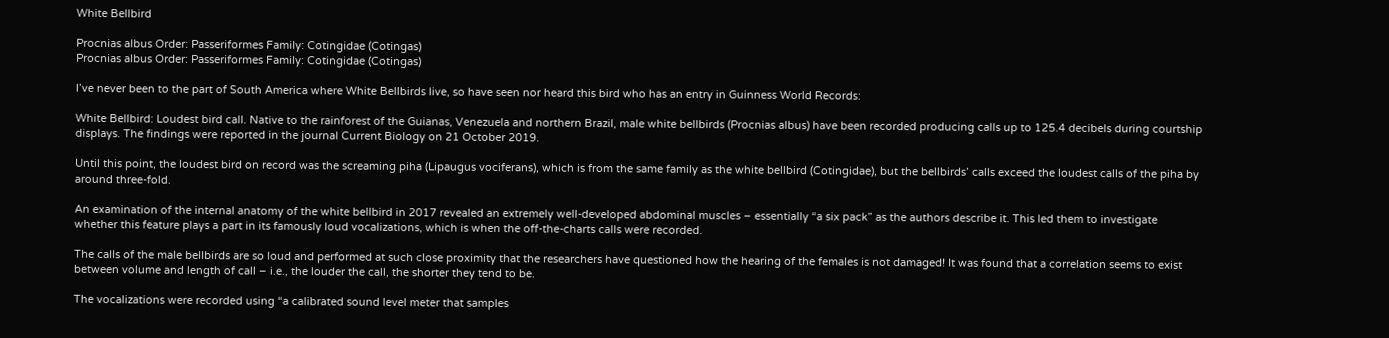White Bellbird

Procnias albus Order: Passeriformes Family: Cotingidae (Cotingas)
Procnias albus Order: Passeriformes Family: Cotingidae (Cotingas)

I’ve never been to the part of South America where White Bellbirds live, so have seen nor heard this bird who has an entry in Guinness World Records:

White Bellbird: Loudest bird call. Native to the rainforest of the Guianas, Venezuela and northern Brazil, male white bellbirds (Procnias albus) have been recorded producing calls up to 125.4 decibels during courtship displays. The findings were reported in the journal Current Biology on 21 October 2019.

Until this point, the loudest bird on record was the screaming piha (Lipaugus vociferans), which is from the same family as the white bellbird (Cotingidae), but the bellbirds’ calls exceed the loudest calls of the piha by around three-fold.

An examination of the internal anatomy of the white bellbird in 2017 revealed an extremely well-developed abdominal muscles – essentially “a six pack” as the authors describe it. This led them to investigate whether this feature plays a part in its famously loud vocalizations, which is when the off-the-charts calls were recorded.

The calls of the male bellbirds are so loud and performed at such close proximity that the researchers have questioned how the hearing of the females is not damaged! It was found that a correlation seems to exist between volume and length of call – i.e., the louder the call, the shorter they tend to be.

The vocalizations were recorded using “a calibrated sound level meter that samples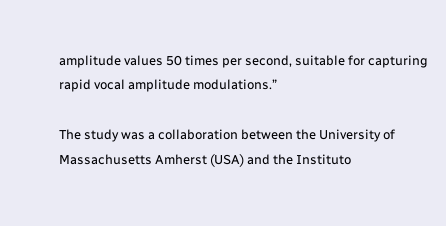amplitude values 50 times per second, suitable for capturing rapid vocal amplitude modulations.”

The study was a collaboration between the University of Massachusetts Amherst (USA) and the Instituto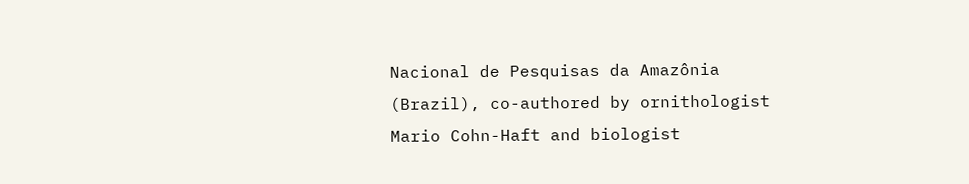Nacional de Pesquisas da Amazônia (Brazil), co-authored by ornithologist Mario Cohn-Haft and biologist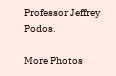Professor Jeffrey Podos.

More Photos